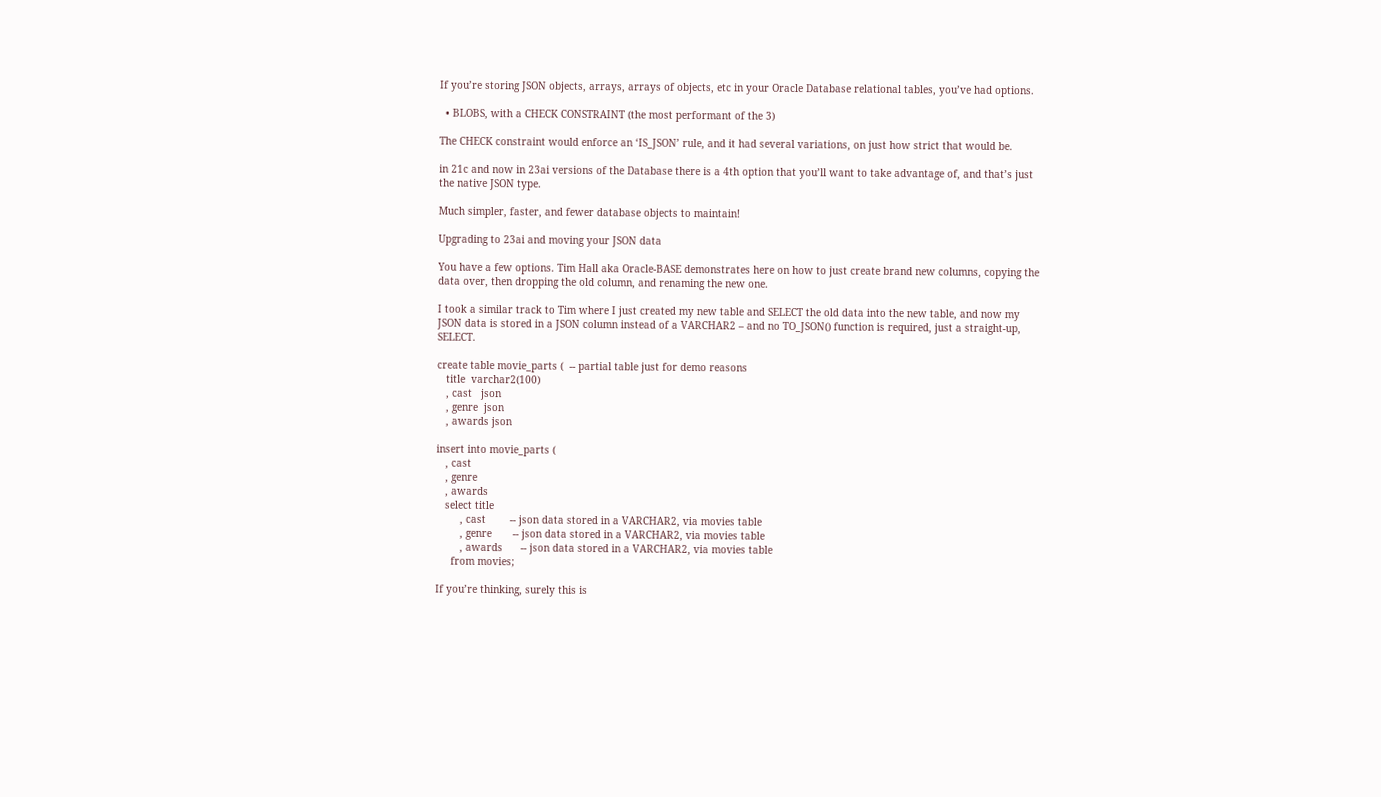If you’re storing JSON objects, arrays, arrays of objects, etc in your Oracle Database relational tables, you’ve had options.

  • BLOBS, with a CHECK CONSTRAINT (the most performant of the 3)

The CHECK constraint would enforce an ‘IS_JSON’ rule, and it had several variations, on just how strict that would be.

in 21c and now in 23ai versions of the Database there is a 4th option that you’ll want to take advantage of, and that’s just the native JSON type.

Much simpler, faster, and fewer database objects to maintain!

Upgrading to 23ai and moving your JSON data

You have a few options. Tim Hall aka Oracle-BASE demonstrates here on how to just create brand new columns, copying the data over, then dropping the old column, and renaming the new one.

I took a similar track to Tim where I just created my new table and SELECT the old data into the new table, and now my JSON data is stored in a JSON column instead of a VARCHAR2 – and no TO_JSON() function is required, just a straight-up, SELECT.

create table movie_parts (  -- partial table just for demo reasons
   title  varchar2(100)
   , cast   json
   , genre  json
   , awards json

insert into movie_parts (
   , cast
   , genre
   , awards
   select title
        , cast        -- json data stored in a VARCHAR2, via movies table
        , genre       -- json data stored in a VARCHAR2, via movies table
        , awards      -- json data stored in a VARCHAR2, via movies table
     from movies;

If you’re thinking, surely this is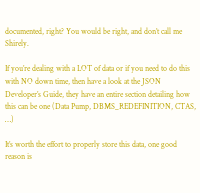documented, right? You would be right, and don’t call me Shirely.

If you’re dealing with a LOT of data or if you need to do this with NO down time, then have a look at the JSON Developer’s Guide, they have an entire section detailing how this can be one (Data Pump, DBMS_REDEFINITION, CTAS, …)

It’s worth the effort to properly store this data, one good reason is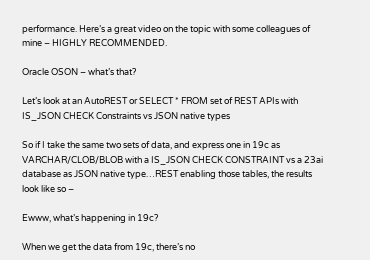performance. Here’s a great video on the topic with some colleagues of mine – HIGHLY RECOMMENDED.

Oracle OSON – what’s that?

Let’s look at an AutoREST or SELECT * FROM set of REST APIs with IS_JSON CHECK Constraints vs JSON native types

So if I take the same two sets of data, and express one in 19c as VARCHAR/CLOB/BLOB with a IS_JSON CHECK CONSTRAINT vs a 23ai database as JSON native type…REST enabling those tables, the results look like so –

Ewww, what’s happening in 19c?

When we get the data from 19c, there’s no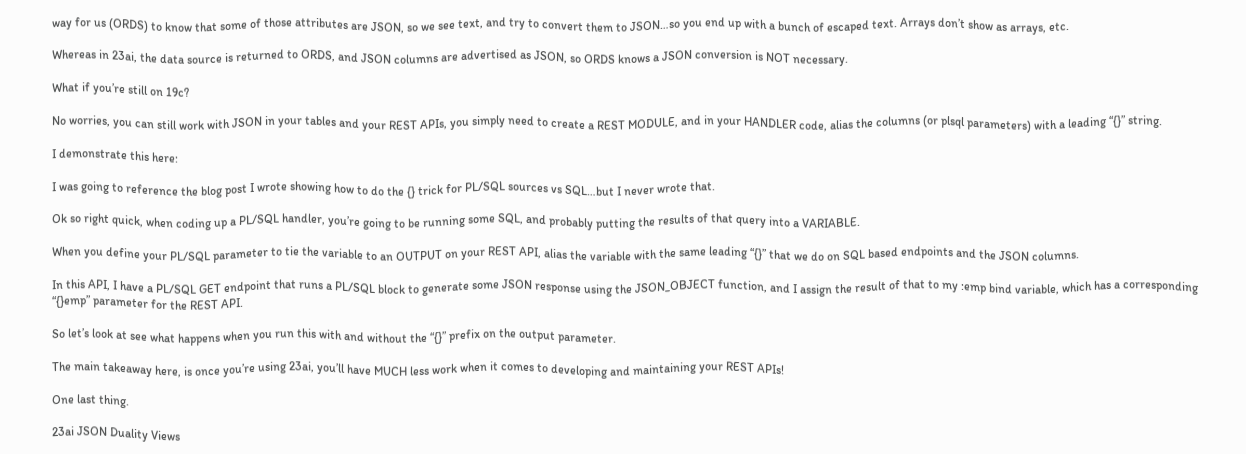way for us (ORDS) to know that some of those attributes are JSON, so we see text, and try to convert them to JSON…so you end up with a bunch of escaped text. Arrays don’t show as arrays, etc.

Whereas in 23ai, the data source is returned to ORDS, and JSON columns are advertised as JSON, so ORDS knows a JSON conversion is NOT necessary.

What if you’re still on 19c?

No worries, you can still work with JSON in your tables and your REST APIs, you simply need to create a REST MODULE, and in your HANDLER code, alias the columns (or plsql parameters) with a leading “{}” string.

I demonstrate this here:

I was going to reference the blog post I wrote showing how to do the {} trick for PL/SQL sources vs SQL…but I never wrote that.

Ok so right quick, when coding up a PL/SQL handler, you’re going to be running some SQL, and probably putting the results of that query into a VARIABLE.

When you define your PL/SQL parameter to tie the variable to an OUTPUT on your REST API, alias the variable with the same leading “{}” that we do on SQL based endpoints and the JSON columns.

In this API, I have a PL/SQL GET endpoint that runs a PL/SQL block to generate some JSON response using the JSON_OBJECT function, and I assign the result of that to my :emp bind variable, which has a corresponding “{}emp” parameter for the REST API.

So let’s look at see what happens when you run this with and without the “{}” prefix on the output parameter.

The main takeaway here, is once you’re using 23ai, you’ll have MUCH less work when it comes to developing and maintaining your REST APIs!

One last thing.

23ai JSON Duality Views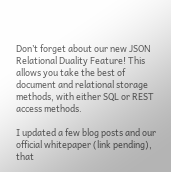Don’t forget about our new JSON Relational Duality Feature! This allows you take the best of document and relational storage methods, with either SQL or REST access methods.

I updated a few blog posts and our official whitepaper (link pending), that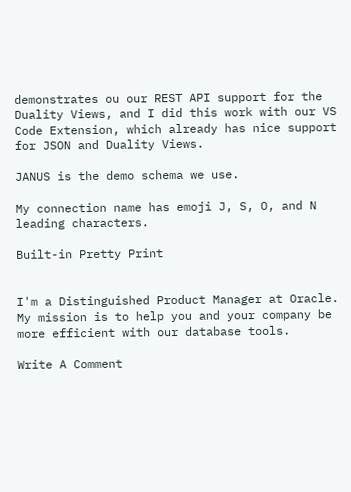demonstrates ou our REST API support for the Duality Views, and I did this work with our VS Code Extension, which already has nice support for JSON and Duality Views.

JANUS is the demo schema we use.

My connection name has emoji J, S, O, and N leading characters.

Built-in Pretty Print


I'm a Distinguished Product Manager at Oracle. My mission is to help you and your company be more efficient with our database tools.

Write A Comment